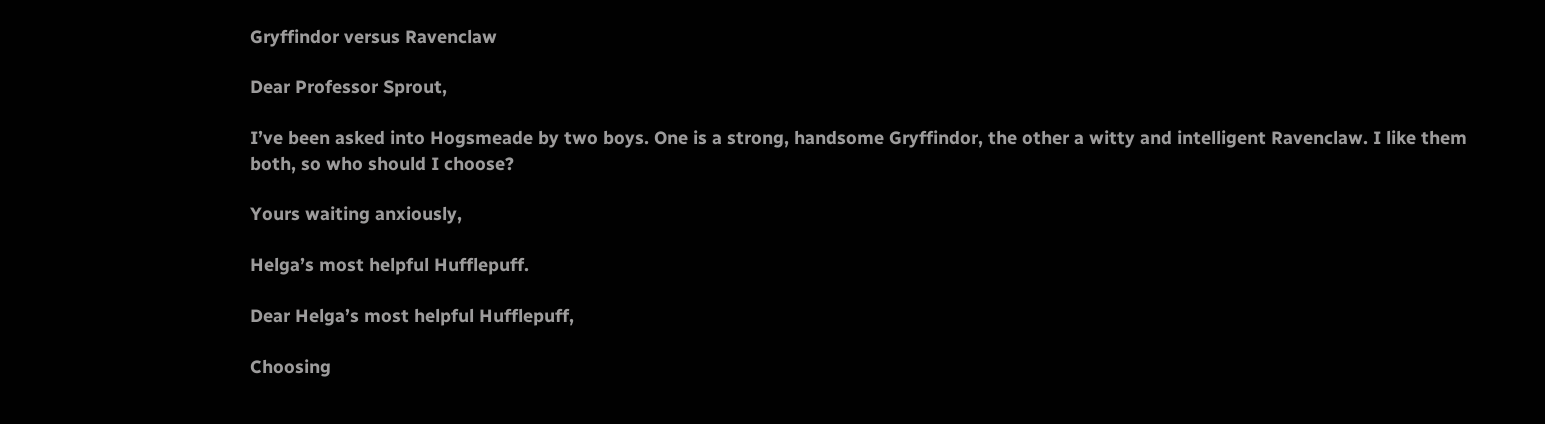Gryffindor versus Ravenclaw

Dear Professor Sprout,

I’ve been asked into Hogsmeade by two boys. One is a strong, handsome Gryffindor, the other a witty and intelligent Ravenclaw. I like them both, so who should I choose?

Yours waiting anxiously,

Helga’s most helpful Hufflepuff.

Dear Helga’s most helpful Hufflepuff,

Choosing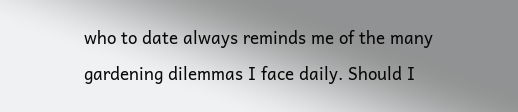who to date always reminds me of the many gardening dilemmas I face daily. Should I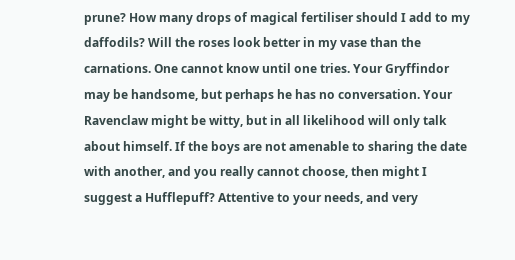prune? How many drops of magical fertiliser should I add to my daffodils? Will the roses look better in my vase than the carnations. One cannot know until one tries. Your Gryffindor may be handsome, but perhaps he has no conversation. Your Ravenclaw might be witty, but in all likelihood will only talk about himself. If the boys are not amenable to sharing the date with another, and you really cannot choose, then might I suggest a Hufflepuff? Attentive to your needs, and very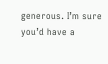generous. I’m sure you’d have a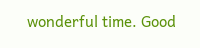wonderful time. Good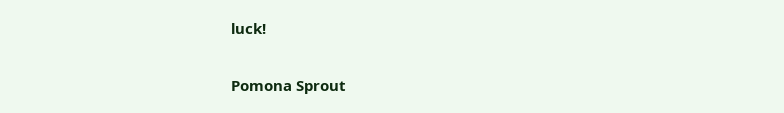luck!

Pomona Sprout